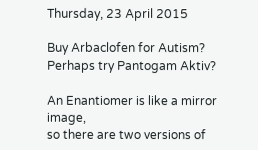Thursday, 23 April 2015

Buy Arbaclofen for Autism? Perhaps try Pantogam Aktiv?

An Enantiomer is like a mirror image,
so there are two versions of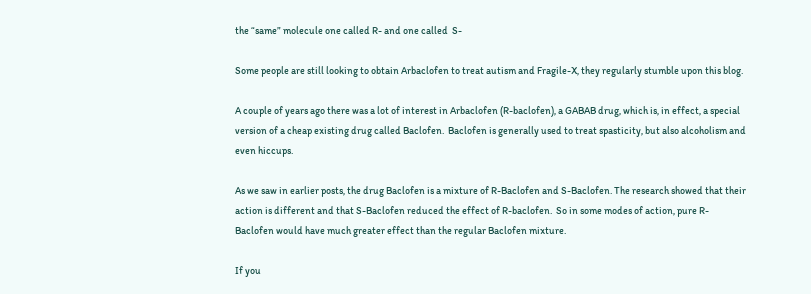the “same” molecule one called R- and one called  S-

Some people are still looking to obtain Arbaclofen to treat autism and Fragile-X, they regularly stumble upon this blog.

A couple of years ago there was a lot of interest in Arbaclofen (R-baclofen), a GABAB drug, which is, in effect, a special version of a cheap existing drug called Baclofen.  Baclofen is generally used to treat spasticity, but also alcoholism and even hiccups.

As we saw in earlier posts, the drug Baclofen is a mixture of R-Baclofen and S-Baclofen. The research showed that their action is different and that S-Baclofen reduced the effect of R-baclofen.  So in some modes of action, pure R-Baclofen would have much greater effect than the regular Baclofen mixture.

If you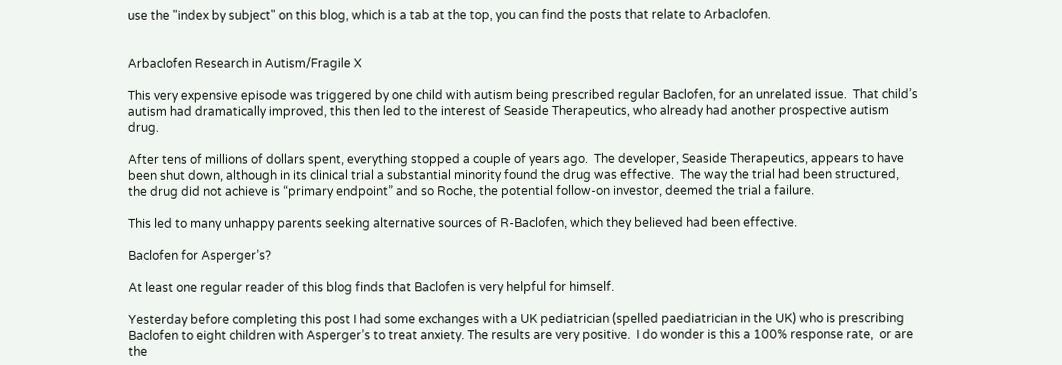use the "index by subject" on this blog, which is a tab at the top, you can find the posts that relate to Arbaclofen.


Arbaclofen Research in Autism/Fragile X

This very expensive episode was triggered by one child with autism being prescribed regular Baclofen, for an unrelated issue.  That child’s autism had dramatically improved, this then led to the interest of Seaside Therapeutics, who already had another prospective autism drug.

After tens of millions of dollars spent, everything stopped a couple of years ago.  The developer, Seaside Therapeutics, appears to have been shut down, although in its clinical trial a substantial minority found the drug was effective.  The way the trial had been structured, the drug did not achieve is “primary endpoint” and so Roche, the potential follow-on investor, deemed the trial a failure.

This led to many unhappy parents seeking alternative sources of R-Baclofen, which they believed had been effective.

Baclofen for Asperger’s?

At least one regular reader of this blog finds that Baclofen is very helpful for himself.

Yesterday before completing this post I had some exchanges with a UK pediatrician (spelled paediatrician in the UK) who is prescribing Baclofen to eight children with Asperger’s to treat anxiety. The results are very positive.  I do wonder is this a 100% response rate,  or are the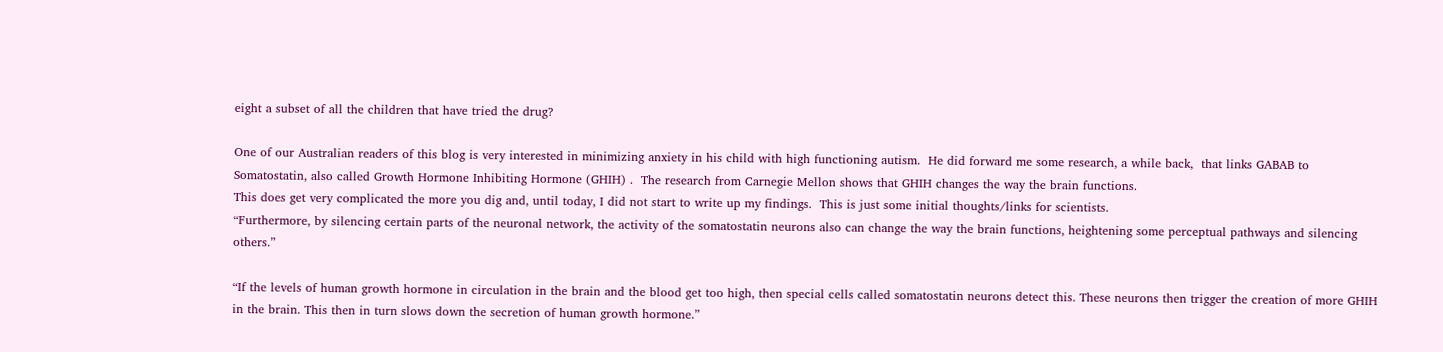eight a subset of all the children that have tried the drug?

One of our Australian readers of this blog is very interested in minimizing anxiety in his child with high functioning autism.  He did forward me some research, a while back,  that links GABAB to Somatostatin, also called Growth Hormone Inhibiting Hormone (GHIH) .  The research from Carnegie Mellon shows that GHIH changes the way the brain functions.
This does get very complicated the more you dig and, until today, I did not start to write up my findings.  This is just some initial thoughts/links for scientists.
“Furthermore, by silencing certain parts of the neuronal network, the activity of the somatostatin neurons also can change the way the brain functions, heightening some perceptual pathways and silencing others.”

“If the levels of human growth hormone in circulation in the brain and the blood get too high, then special cells called somatostatin neurons detect this. These neurons then trigger the creation of more GHIH in the brain. This then in turn slows down the secretion of human growth hormone.”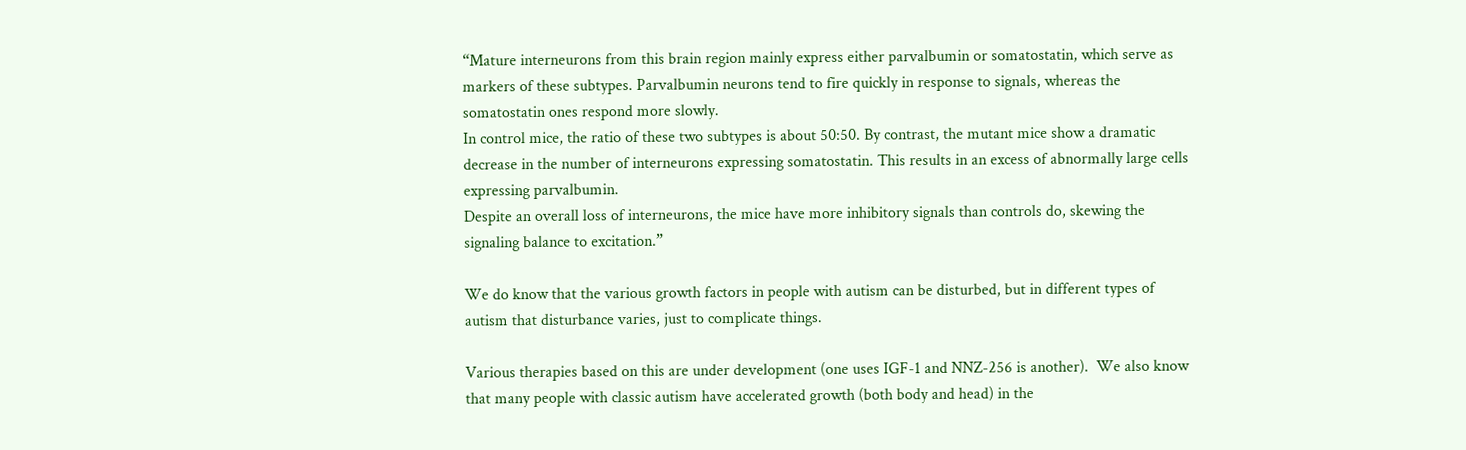“Mature interneurons from this brain region mainly express either parvalbumin or somatostatin, which serve as markers of these subtypes. Parvalbumin neurons tend to fire quickly in response to signals, whereas the somatostatin ones respond more slowly.
In control mice, the ratio of these two subtypes is about 50:50. By contrast, the mutant mice show a dramatic decrease in the number of interneurons expressing somatostatin. This results in an excess of abnormally large cells expressing parvalbumin.
Despite an overall loss of interneurons, the mice have more inhibitory signals than controls do, skewing the signaling balance to excitation.”

We do know that the various growth factors in people with autism can be disturbed, but in different types of autism that disturbance varies, just to complicate things.

Various therapies based on this are under development (one uses IGF-1 and NNZ-256 is another).  We also know that many people with classic autism have accelerated growth (both body and head) in the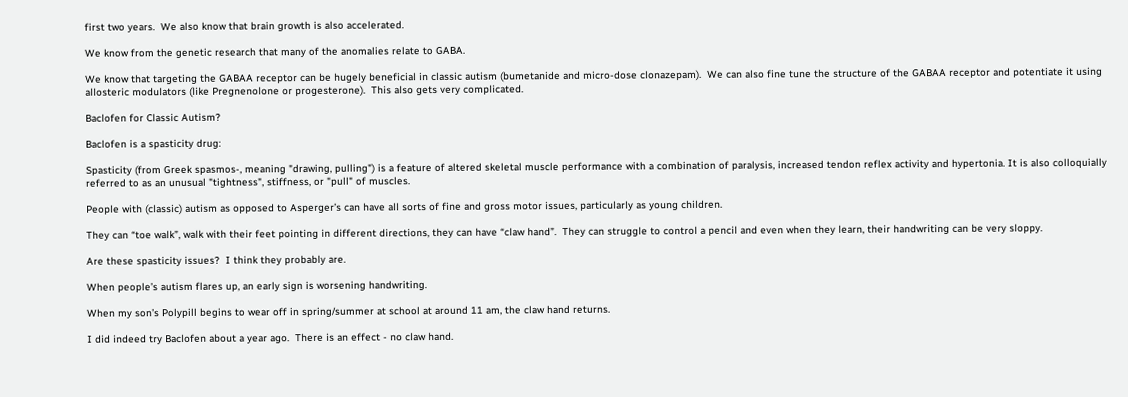first two years.  We also know that brain growth is also accelerated.

We know from the genetic research that many of the anomalies relate to GABA.

We know that targeting the GABAA receptor can be hugely beneficial in classic autism (bumetanide and micro-dose clonazepam).  We can also fine tune the structure of the GABAA receptor and potentiate it using allosteric modulators (like Pregnenolone or progesterone).  This also gets very complicated.

Baclofen for Classic Autism?

Baclofen is a spasticity drug:

Spasticity (from Greek spasmos-, meaning "drawing, pulling") is a feature of altered skeletal muscle performance with a combination of paralysis, increased tendon reflex activity and hypertonia. It is also colloquially referred to as an unusual "tightness", stiffness, or "pull" of muscles.

People with (classic) autism as opposed to Asperger’s can have all sorts of fine and gross motor issues, particularly as young children.

They can “toe walk”, walk with their feet pointing in different directions, they can have “claw hand”.  They can struggle to control a pencil and even when they learn, their handwriting can be very sloppy.

Are these spasticity issues?  I think they probably are.

When people’s autism flares up, an early sign is worsening handwriting.

When my son’s Polypill begins to wear off in spring/summer at school at around 11 am, the claw hand returns.

I did indeed try Baclofen about a year ago.  There is an effect - no claw hand.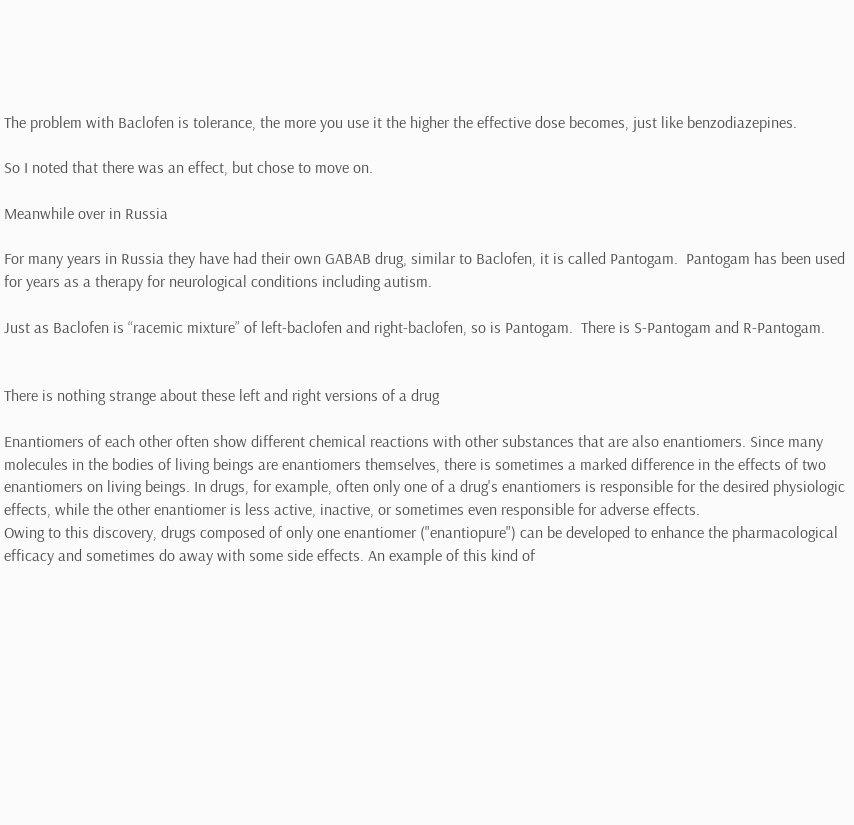The problem with Baclofen is tolerance, the more you use it the higher the effective dose becomes, just like benzodiazepines.

So I noted that there was an effect, but chose to move on.

Meanwhile over in Russia

For many years in Russia they have had their own GABAB drug, similar to Baclofen, it is called Pantogam.  Pantogam has been used for years as a therapy for neurological conditions including autism.

Just as Baclofen is “racemic mixture” of left-baclofen and right-baclofen, so is Pantogam.  There is S-Pantogam and R-Pantogam.


There is nothing strange about these left and right versions of a drug

Enantiomers of each other often show different chemical reactions with other substances that are also enantiomers. Since many molecules in the bodies of living beings are enantiomers themselves, there is sometimes a marked difference in the effects of two enantiomers on living beings. In drugs, for example, often only one of a drug's enantiomers is responsible for the desired physiologic effects, while the other enantiomer is less active, inactive, or sometimes even responsible for adverse effects.
Owing to this discovery, drugs composed of only one enantiomer ("enantiopure") can be developed to enhance the pharmacological efficacy and sometimes do away with some side effects. An example of this kind of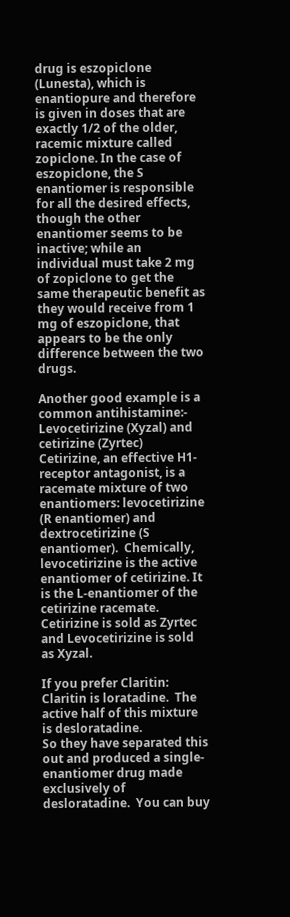drug is eszopiclone (Lunesta), which is enantiopure and therefore is given in doses that are exactly 1/2 of the older, racemic mixture called zopiclone. In the case of eszopiclone, the S enantiomer is responsible for all the desired effects, though the other enantiomer seems to be inactive; while an individual must take 2 mg of zopiclone to get the same therapeutic benefit as they would receive from 1 mg of eszopiclone, that appears to be the only difference between the two drugs.

Another good example is a common antihistamine:-
Levocetirizine (Xyzal) and cetirizine (Zyrtec)
Cetirizine, an effective H1-receptor antagonist, is a racemate mixture of two enantiomers: levocetirizine (R enantiomer) and dextrocetirizine (S enantiomer).  Chemically, levocetirizine is the active enantiomer of cetirizine. It is the L-enantiomer of the cetirizine racemate.
Cetirizine is sold as Zyrtec and Levocetirizine is sold as Xyzal.

If you prefer Claritin:
Claritin is loratadine.  The active half of this mixture is desloratadine.
So they have separated this out and produced a single-enantiomer drug made exclusively of desloratadine.  You can buy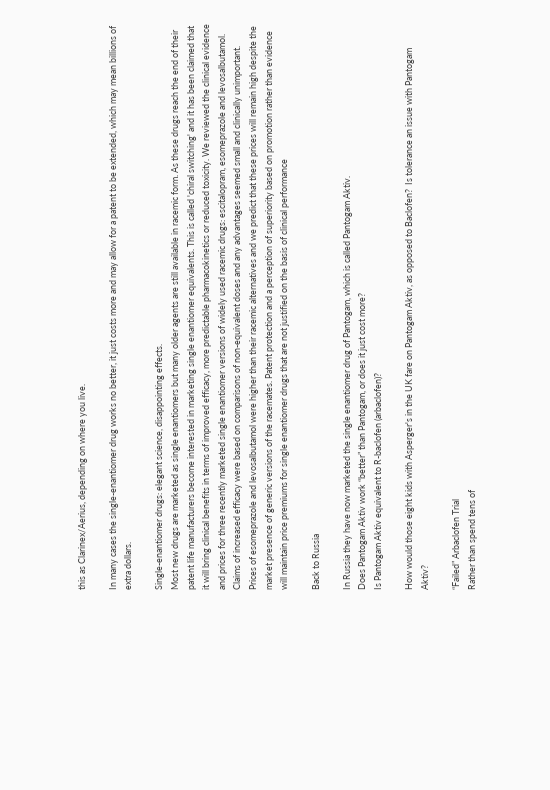this as Clarinex/Aerius, depending on where you live.

In many cases the single-enantiomer drug works no better, it just costs more and may allow for a patent to be extended, which may mean billions of extra dollars.

Single-enantiomer drugs: elegant science, disappointing effects.
Most new drugs are marketed as single enantiomers but many older agents are still available in racemic form. As these drugs reach the end of their patent life manufacturers become interested in marketing single enantiomer equivalents. This is called 'chiral switching' and it has been claimed that it will bring clinical benefits in terms of improved efficacy, more predictable pharmacokinetics or reduced toxicity. We reviewed the clinical evidence and prices for three recently marketed single enantiomer versions of widely used racemic drugs: escitalopram, esomeprazole and levosalbutamol. Claims of increased efficacy were based on comparisons of non-equivalent doses and any advantages seemed small and clinically unimportant. Prices of esomeprazole and levosalbutamol were higher than their racemic alternatives and we predict that these prices will remain high despite the market presence of generic versions of the racemates. Patent protection and a perception of superiority based on promotion rather than evidence will maintain price premiums for single enantiomer drugs that are not justified on the basis of clinical performance

Back to Russia

In Russia they have now marketed the single enantiomer drug of Pantogam, which is called Pantogam Aktiv.
Does Pantogam Aktiv work “better” than Pantogam, or does it just cost more?
Is Pantogam Aktiv equivalent to R-baclofen (arbaclofen)?

How would those eight kids with Asperger's in the UK fare on Pantogam Aktiv, as opposed to Baclofen?  Is tolerance an issue with Pantogam Aktiv?

“Failed” Arbaclofen Trial
Rather than spend tens of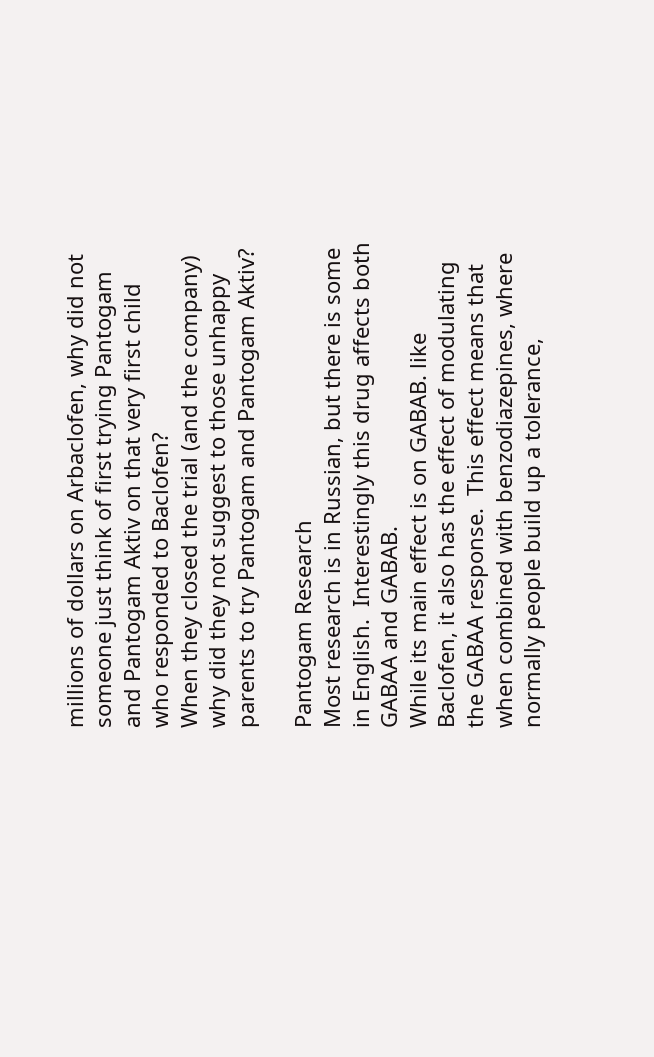millions of dollars on Arbaclofen, why did not someone just think of first trying Pantogam and Pantogam Aktiv on that very first child who responded to Baclofen?
When they closed the trial (and the company) why did they not suggest to those unhappy parents to try Pantogam and Pantogam Aktiv?

Pantogam Research
Most research is in Russian, but there is some in English.  Interestingly this drug affects both GABAA and GABAB.
While its main effect is on GABAB. like Baclofen, it also has the effect of modulating the GABAA response.  This effect means that when combined with benzodiazepines, where normally people build up a tolerance,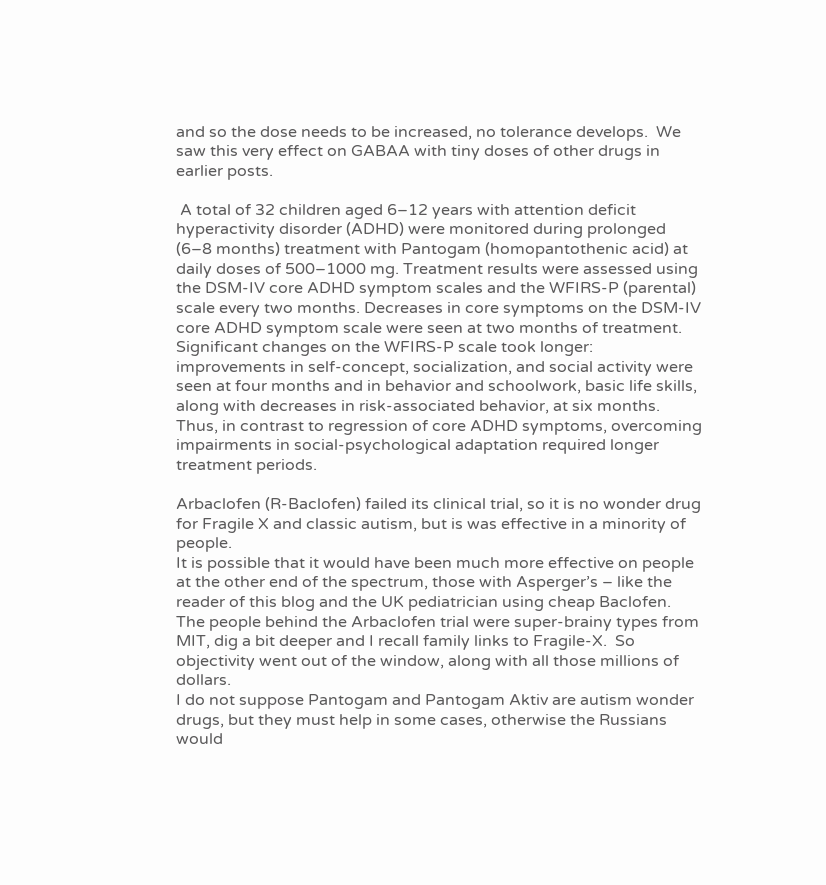and so the dose needs to be increased, no tolerance develops.  We saw this very effect on GABAA with tiny doses of other drugs in earlier posts.

 A total of 32 children aged 6–12 years with attention deficit hyperactivity disorder (ADHD) were monitored during prolonged (6–8 months) treatment with Pantogam (homopantothenic acid) at daily doses of 500–1000 mg. Treatment results were assessed using the DSM-IV core ADHD symptom scales and the WFIRS-P (parental) scale every two months. Decreases in core symptoms on the DSM-IV core ADHD symptom scale were seen at two months of treatment. Significant changes on the WFIRS-P scale took longer: improvements in self-concept, socialization, and social activity were seen at four months and in behavior and schoolwork, basic life skills, along with decreases in risk-associated behavior, at six months. Thus, in contrast to regression of core ADHD symptoms, overcoming impairments in social-psychological adaptation required longer treatment periods.

Arbaclofen (R-Baclofen) failed its clinical trial, so it is no wonder drug for Fragile X and classic autism, but is was effective in a minority of people.
It is possible that it would have been much more effective on people at the other end of the spectrum, those with Asperger’s – like the reader of this blog and the UK pediatrician using cheap Baclofen.
The people behind the Arbaclofen trial were super-brainy types from MIT, dig a bit deeper and I recall family links to Fragile-X.  So objectivity went out of the window, along with all those millions of dollars.
I do not suppose Pantogam and Pantogam Aktiv are autism wonder drugs, but they must help in some cases, otherwise the Russians would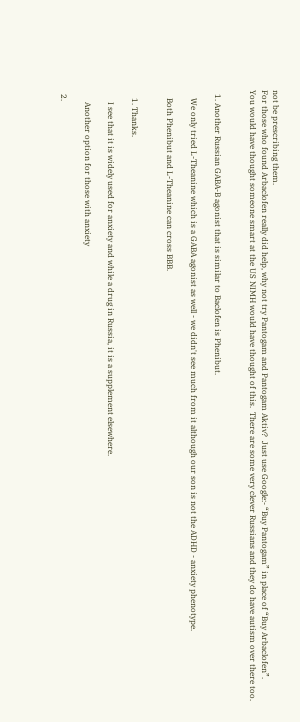not be prescribing them.
For those who found Arbaclofen really did help, why not try Pantogam and Pantogam Aktiv?  Just use Google:- “Buy Pantogam” in place of “Buy Arbaclofen”.
You would have thought someone smart at the US NIMH would have thought of this.  There are some very clever Russians and they do have autism over there too.


  1. Another Russian GABA-B agonist that is similar to Baclofen is Phenibut.

    We only tried L-Theanine which is a GABA agonist as well - we didn't see much from it although our son is not the ADHD - anxiety phenotype.

    Both Phenibut and L-Theanine can cross BBB.


    1. Thanks.

      I see that it is widely used for anxiety and while a drug in Russia, it is a supplement elsewhere.

      Another option for those with anxiety

  2.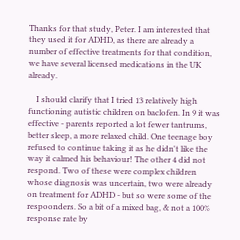Thanks for that study, Peter. I am interested that they used it for ADHD, as there are already a number of effective treatments for that condition, we have several licensed medications in the UK already.

    I should clarify that I tried 13 relatively high functioning autistic children on baclofen. In 9 it was effective - parents reported a lot fewer tantrums, better sleep, a more relaxed child. One teenage boy refused to continue taking it as he didn't like the way it calmed his behaviour! The other 4 did not respond. Two of these were complex children whose diagnosis was uncertain, two were already on treatment for ADHD - but so were some of the respoonders. So a bit of a mixed bag, & not a 100% response rate by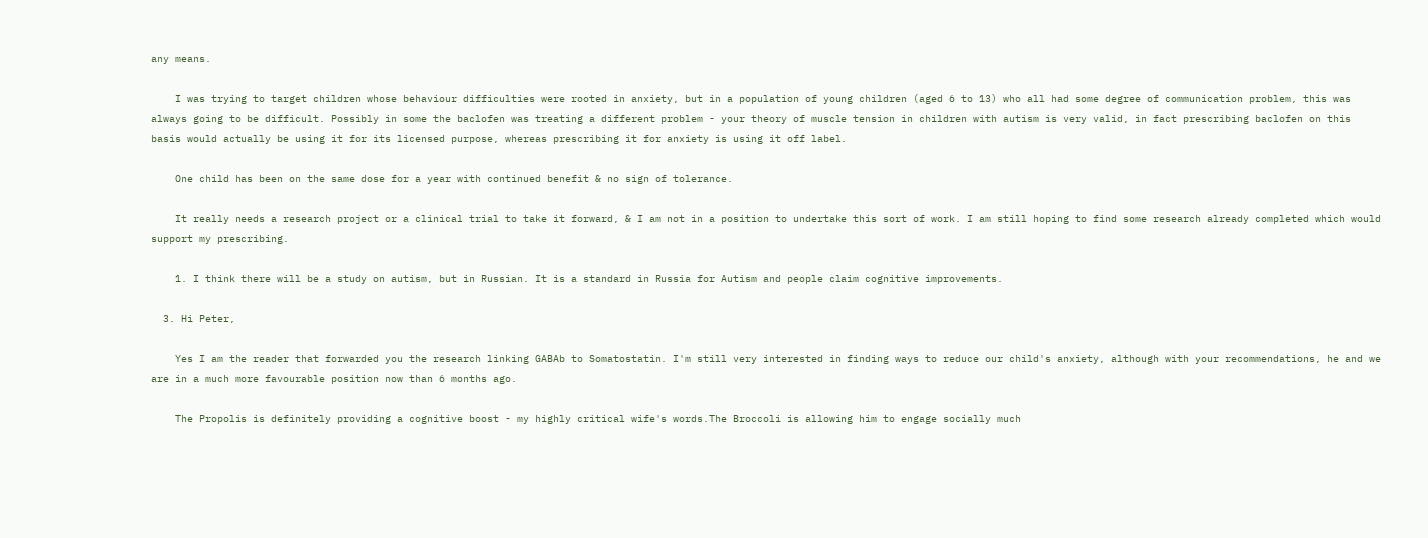any means.

    I was trying to target children whose behaviour difficulties were rooted in anxiety, but in a population of young children (aged 6 to 13) who all had some degree of communication problem, this was always going to be difficult. Possibly in some the baclofen was treating a different problem - your theory of muscle tension in children with autism is very valid, in fact prescribing baclofen on this basis would actually be using it for its licensed purpose, whereas prescribing it for anxiety is using it off label.

    One child has been on the same dose for a year with continued benefit & no sign of tolerance.

    It really needs a research project or a clinical trial to take it forward, & I am not in a position to undertake this sort of work. I am still hoping to find some research already completed which would support my prescribing.

    1. I think there will be a study on autism, but in Russian. It is a standard in Russia for Autism and people claim cognitive improvements.

  3. Hi Peter,

    Yes I am the reader that forwarded you the research linking GABAb to Somatostatin. I'm still very interested in finding ways to reduce our child's anxiety, although with your recommendations, he and we are in a much more favourable position now than 6 months ago.

    The Propolis is definitely providing a cognitive boost - my highly critical wife's words.The Broccoli is allowing him to engage socially much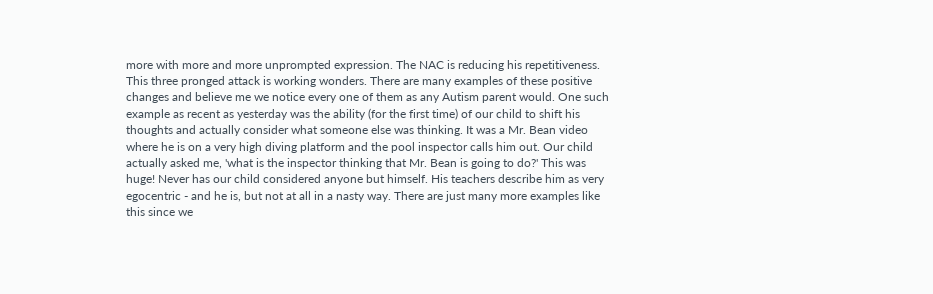more with more and more unprompted expression. The NAC is reducing his repetitiveness. This three pronged attack is working wonders. There are many examples of these positive changes and believe me we notice every one of them as any Autism parent would. One such example as recent as yesterday was the ability (for the first time) of our child to shift his thoughts and actually consider what someone else was thinking. It was a Mr. Bean video where he is on a very high diving platform and the pool inspector calls him out. Our child actually asked me, 'what is the inspector thinking that Mr. Bean is going to do?' This was huge! Never has our child considered anyone but himself. His teachers describe him as very egocentric - and he is, but not at all in a nasty way. There are just many more examples like this since we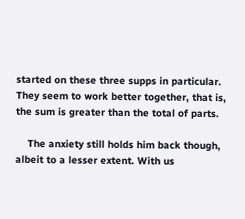started on these three supps in particular. They seem to work better together, that is, the sum is greater than the total of parts.

    The anxiety still holds him back though, albeit to a lesser extent. With us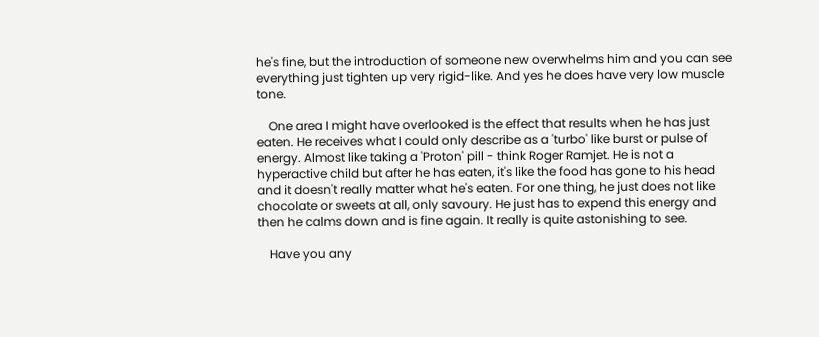he's fine, but the introduction of someone new overwhelms him and you can see everything just tighten up very rigid-like. And yes he does have very low muscle tone.

    One area I might have overlooked is the effect that results when he has just eaten. He receives what I could only describe as a 'turbo' like burst or pulse of energy. Almost like taking a 'Proton' pill - think Roger Ramjet. He is not a hyperactive child but after he has eaten, it's like the food has gone to his head and it doesn't really matter what he's eaten. For one thing, he just does not like chocolate or sweets at all, only savoury. He just has to expend this energy and then he calms down and is fine again. It really is quite astonishing to see.

    Have you any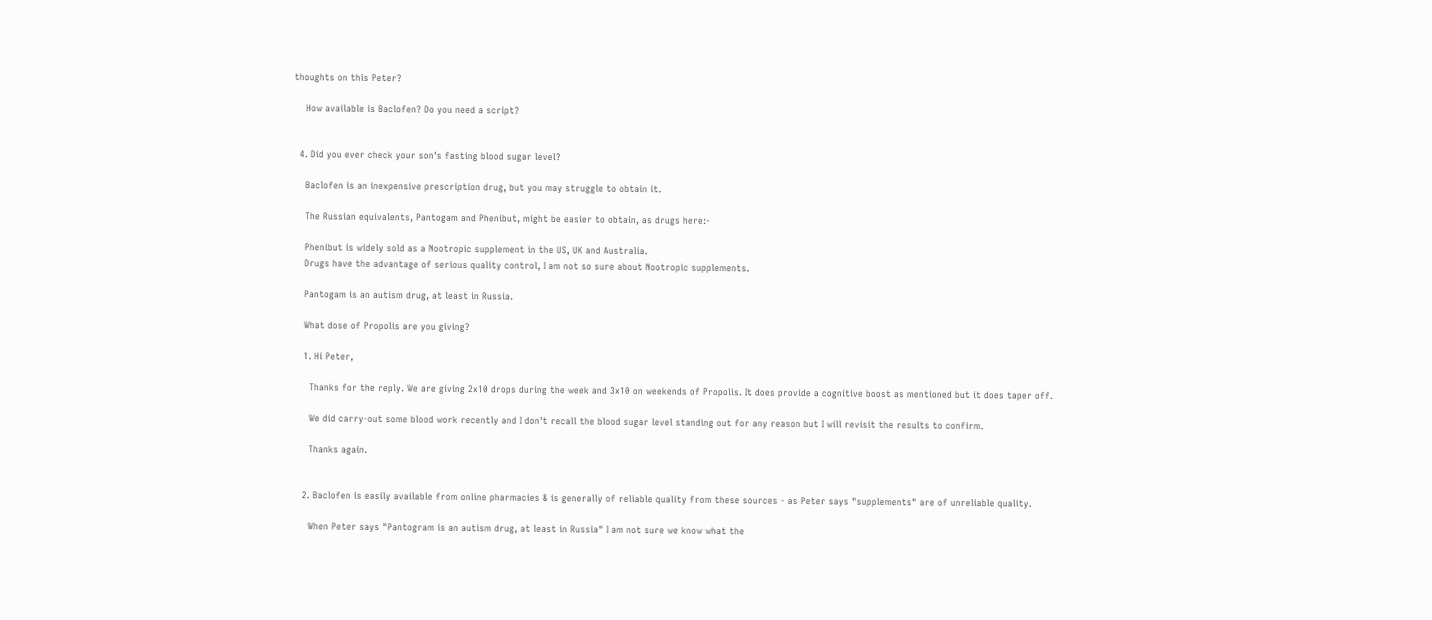thoughts on this Peter?

    How available is Baclofen? Do you need a script?


  4. Did you ever check your son's fasting blood sugar level?

    Baclofen is an inexpensive prescription drug, but you may struggle to obtain it.

    The Russian equivalents, Pantogam and Phenibut, might be easier to obtain, as drugs here:-

    Phenibut is widely sold as a Nootropic supplement in the US, UK and Australia.
    Drugs have the advantage of serious quality control, I am not so sure about Nootropic supplements.

    Pantogam is an autism drug, at least in Russia.

    What dose of Propolis are you giving?

    1. Hi Peter,

      Thanks for the reply. We are giving 2x10 drops during the week and 3x10 on weekends of Propolis. It does provide a cognitive boost as mentioned but it does taper off.

      We did carry-out some blood work recently and I don't recall the blood sugar level standing out for any reason but I will revisit the results to confirm.

      Thanks again.


    2. Baclofen is easily available from online pharmacies & is generally of reliable quality from these sources - as Peter says "supplements" are of unreliable quality.

      When Peter says "Pantogram is an autism drug, at least in Russia" I am not sure we know what the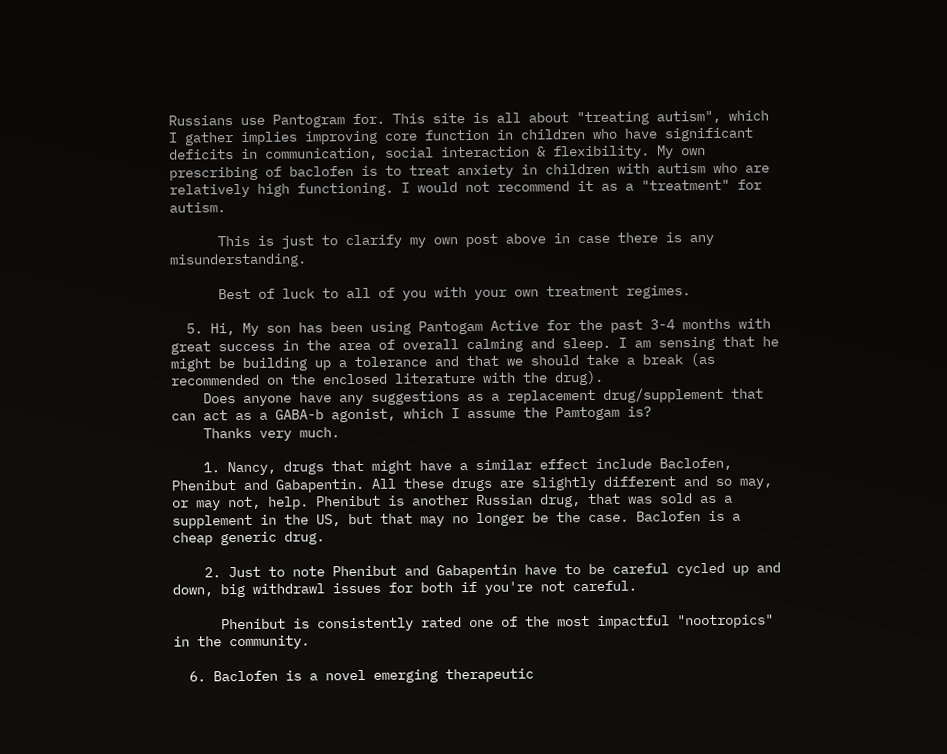Russians use Pantogram for. This site is all about "treating autism", which I gather implies improving core function in children who have significant deficits in communication, social interaction & flexibility. My own prescribing of baclofen is to treat anxiety in children with autism who are relatively high functioning. I would not recommend it as a "treatment" for autism.

      This is just to clarify my own post above in case there is any misunderstanding.

      Best of luck to all of you with your own treatment regimes.

  5. Hi, My son has been using Pantogam Active for the past 3-4 months with great success in the area of overall calming and sleep. I am sensing that he might be building up a tolerance and that we should take a break (as recommended on the enclosed literature with the drug).
    Does anyone have any suggestions as a replacement drug/supplement that can act as a GABA-b agonist, which I assume the Pamtogam is?
    Thanks very much.

    1. Nancy, drugs that might have a similar effect include Baclofen, Phenibut and Gabapentin. All these drugs are slightly different and so may, or may not, help. Phenibut is another Russian drug, that was sold as a supplement in the US, but that may no longer be the case. Baclofen is a cheap generic drug.

    2. Just to note Phenibut and Gabapentin have to be careful cycled up and down, big withdrawl issues for both if you're not careful.

      Phenibut is consistently rated one of the most impactful "nootropics" in the community.

  6. Baclofen is a novel emerging therapeutic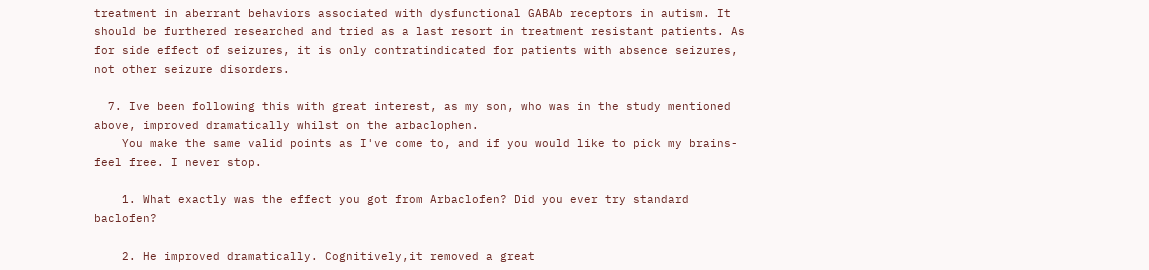treatment in aberrant behaviors associated with dysfunctional GABAb receptors in autism. It should be furthered researched and tried as a last resort in treatment resistant patients. As for side effect of seizures, it is only contratindicated for patients with absence seizures, not other seizure disorders.

  7. Ive been following this with great interest, as my son, who was in the study mentioned above, improved dramatically whilst on the arbaclophen.
    You make the same valid points as I've come to, and if you would like to pick my brains- feel free. I never stop.

    1. What exactly was the effect you got from Arbaclofen? Did you ever try standard baclofen?

    2. He improved dramatically. Cognitively,it removed a great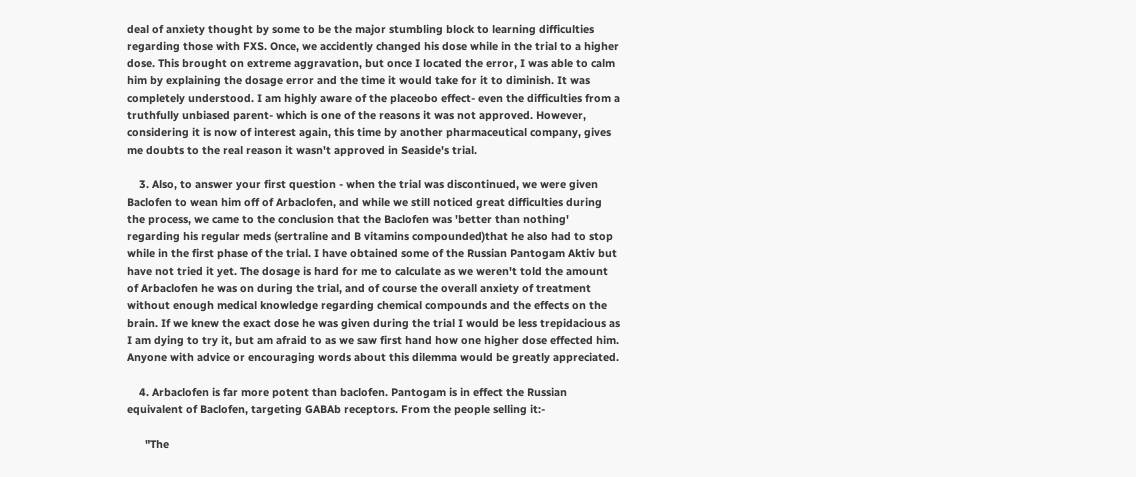deal of anxiety thought by some to be the major stumbling block to learning difficulties regarding those with FXS. Once, we accidently changed his dose while in the trial to a higher dose. This brought on extreme aggravation, but once I located the error, I was able to calm him by explaining the dosage error and the time it would take for it to diminish. It was completely understood. I am highly aware of the placeobo effect- even the difficulties from a truthfully unbiased parent- which is one of the reasons it was not approved. However, considering it is now of interest again, this time by another pharmaceutical company, gives me doubts to the real reason it wasn't approved in Seaside's trial.

    3. Also, to answer your first question - when the trial was discontinued, we were given Baclofen to wean him off of Arbaclofen, and while we still noticed great difficulties during the process, we came to the conclusion that the Baclofen was 'better than nothing' regarding his regular meds (sertraline and B vitamins compounded)that he also had to stop while in the first phase of the trial. I have obtained some of the Russian Pantogam Aktiv but have not tried it yet. The dosage is hard for me to calculate as we weren't told the amount of Arbaclofen he was on during the trial, and of course the overall anxiety of treatment without enough medical knowledge regarding chemical compounds and the effects on the brain. If we knew the exact dose he was given during the trial I would be less trepidacious as I am dying to try it, but am afraid to as we saw first hand how one higher dose effected him. Anyone with advice or encouraging words about this dilemma would be greatly appreciated.

    4. Arbaclofen is far more potent than baclofen. Pantogam is in effect the Russian equivalent of Baclofen, targeting GABAb receptors. From the people selling it:-

      "The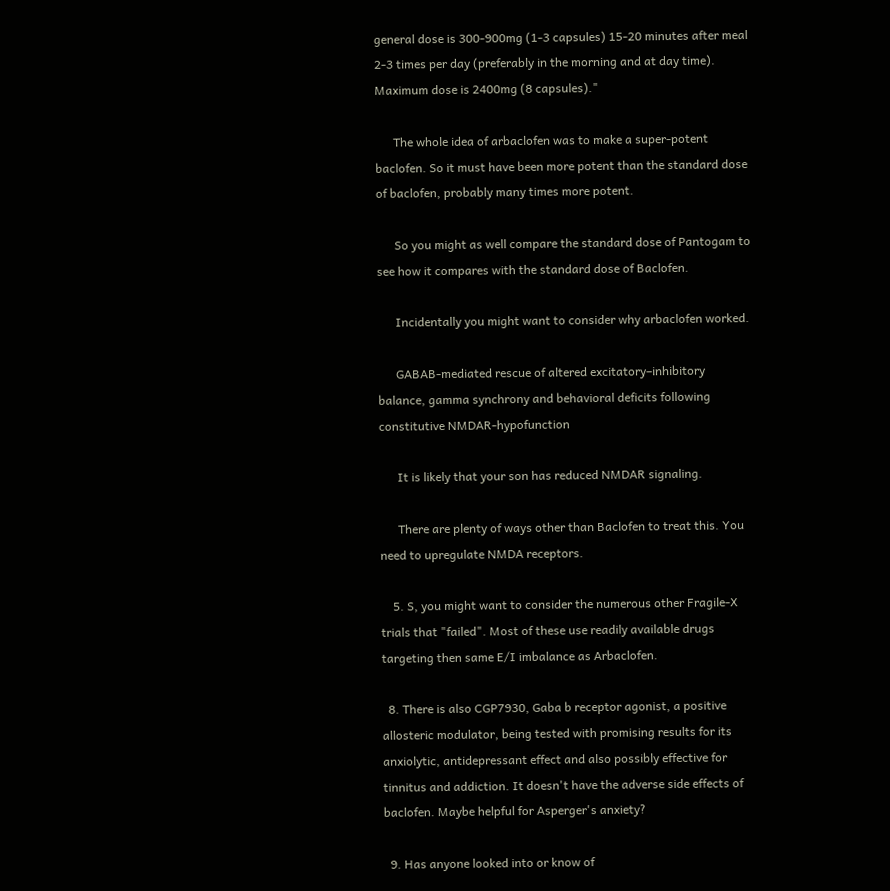general dose is 300-900mg (1-3 capsules) 15-20 minutes after meal 2-3 times per day (preferably in the morning and at day time). Maximum dose is 2400mg (8 capsules)."

      The whole idea of arbaclofen was to make a super-potent baclofen. So it must have been more potent than the standard dose of baclofen, probably many times more potent.

      So you might as well compare the standard dose of Pantogam to see how it compares with the standard dose of Baclofen.

      Incidentally you might want to consider why arbaclofen worked.

      GABAB-mediated rescue of altered excitatory–inhibitory balance, gamma synchrony and behavioral deficits following constitutive NMDAR-hypofunction

      It is likely that your son has reduced NMDAR signaling.

      There are plenty of ways other than Baclofen to treat this. You need to upregulate NMDA receptors.

    5. S, you might want to consider the numerous other Fragile-X trials that "failed". Most of these use readily available drugs targeting then same E/I imbalance as Arbaclofen.

  8. There is also CGP7930, Gaba b receptor agonist, a positive allosteric modulator, being tested with promising results for its anxiolytic, antidepressant effect and also possibly effective for tinnitus and addiction. It doesn't have the adverse side effects of baclofen. Maybe helpful for Asperger's anxiety?

  9. Has anyone looked into or know of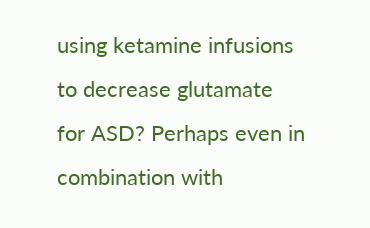using ketamine infusions to decrease glutamate for ASD? Perhaps even in combination with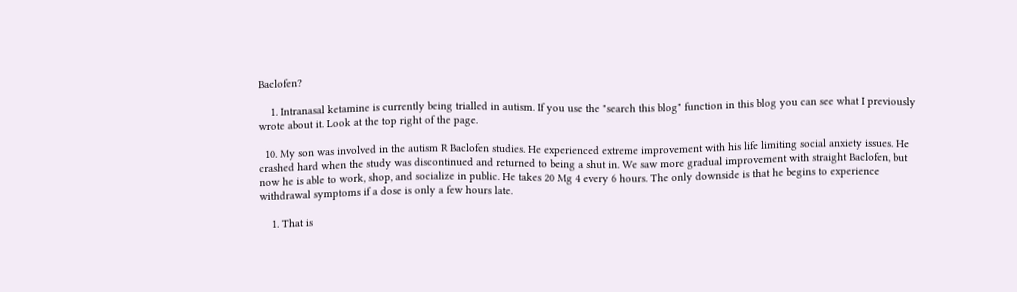Baclofen?

    1. Intranasal ketamine is currently being trialled in autism. If you use the "search this blog" function in this blog you can see what I previously wrote about it. Look at the top right of the page.

  10. My son was involved in the autism R Baclofen studies. He experienced extreme improvement with his life limiting social anxiety issues. He crashed hard when the study was discontinued and returned to being a shut in. We saw more gradual improvement with straight Baclofen, but now he is able to work, shop, and socialize in public. He takes 20 Mg 4 every 6 hours. The only downside is that he begins to experience withdrawal symptoms if a dose is only a few hours late.

    1. That is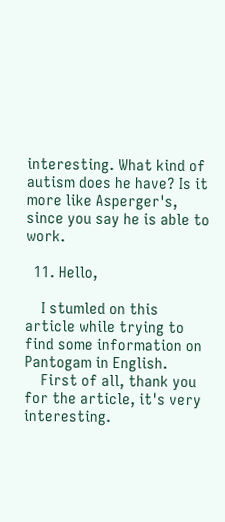interesting. What kind of autism does he have? Is it more like Asperger's, since you say he is able to work.

  11. Hello,

    I stumled on this article while trying to find some information on Pantogam in English.
    First of all, thank you for the article, it's very interesting.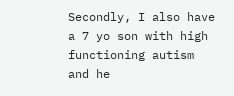Secondly, I also have a 7 yo son with high functioning autism and he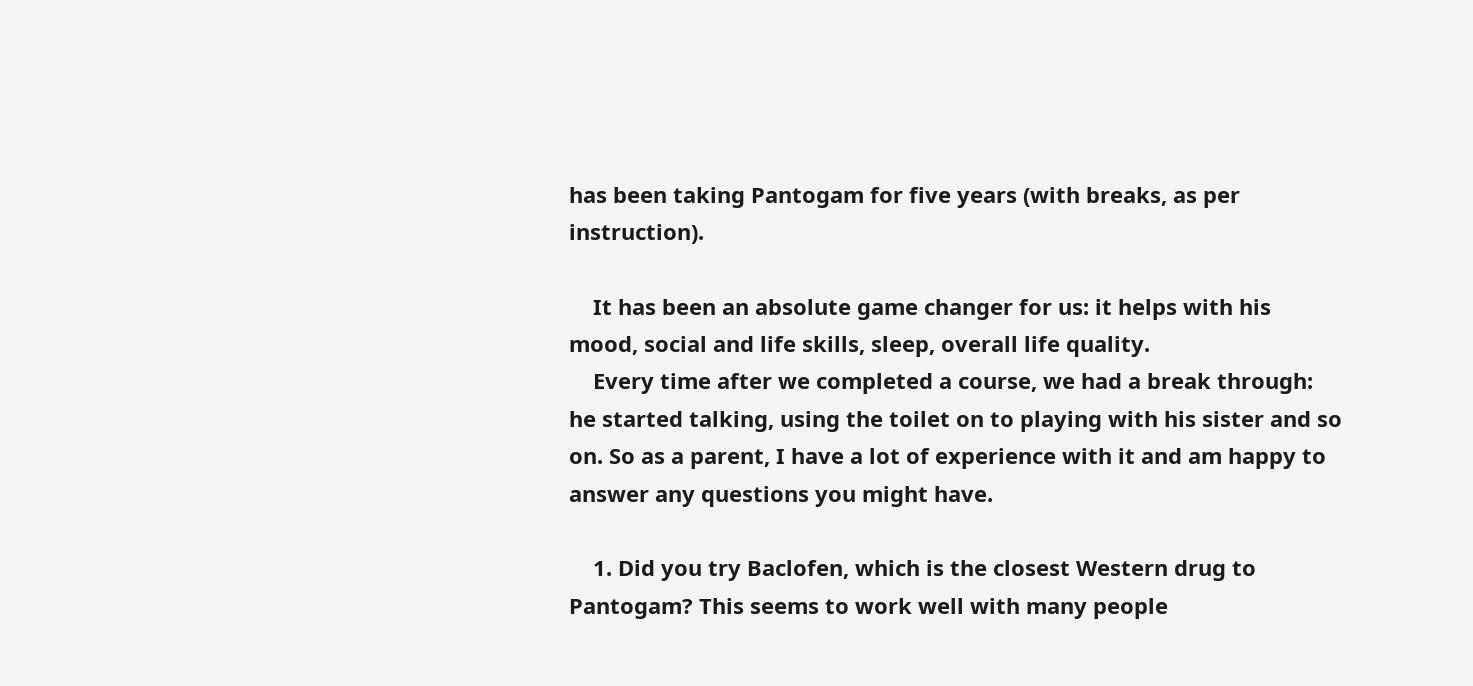has been taking Pantogam for five years (with breaks, as per instruction).

    It has been an absolute game changer for us: it helps with his mood, social and life skills, sleep, overall life quality.
    Every time after we completed a course, we had a break through: he started talking, using the toilet on to playing with his sister and so on. So as a parent, I have a lot of experience with it and am happy to answer any questions you might have.

    1. Did you try Baclofen, which is the closest Western drug to Pantogam? This seems to work well with many people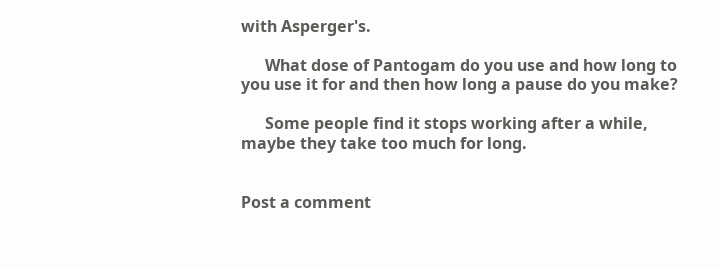with Asperger's.

      What dose of Pantogam do you use and how long to you use it for and then how long a pause do you make?

      Some people find it stops working after a while, maybe they take too much for long.


Post a comment